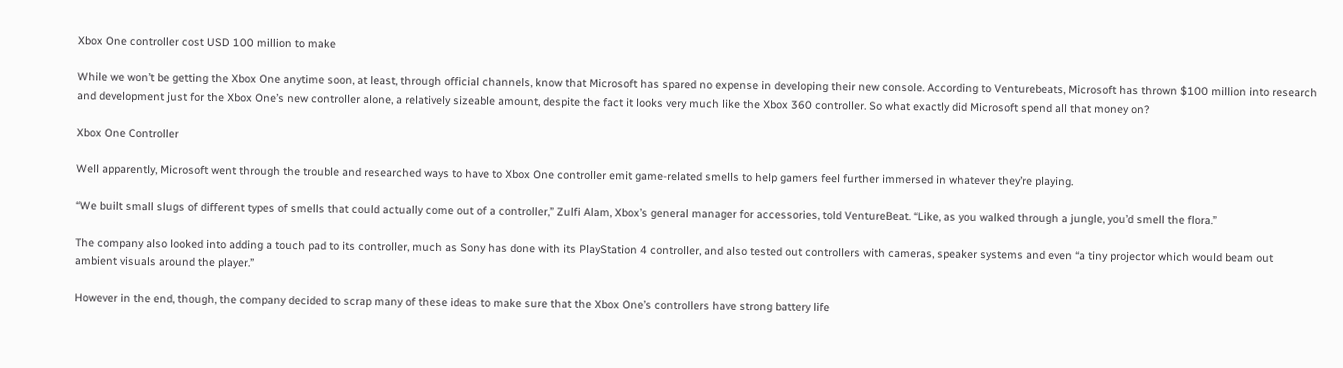Xbox One controller cost USD 100 million to make

While we won’t be getting the Xbox One anytime soon, at least, through official channels, know that Microsoft has spared no expense in developing their new console. According to Venturebeats, Microsoft has thrown $100 million into research and development just for the Xbox One’s new controller alone, a relatively sizeable amount, despite the fact it looks very much like the Xbox 360 controller. So what exactly did Microsoft spend all that money on?

Xbox One Controller

Well apparently, Microsoft went through the trouble and researched ways to have to Xbox One controller emit game-related smells to help gamers feel further immersed in whatever they’re playing.

“We built small slugs of different types of smells that could actually come out of a controller,” Zulfi Alam, Xbox’s general manager for accessories, told VentureBeat. “Like, as you walked through a jungle, you’d smell the flora.”

The company also looked into adding a touch pad to its controller, much as Sony has done with its PlayStation 4 controller, and also tested out controllers with cameras, speaker systems and even “a tiny projector which would beam out ambient visuals around the player.”

However in the end, though, the company decided to scrap many of these ideas to make sure that the Xbox One’s controllers have strong battery life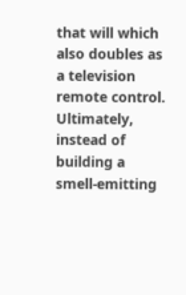that will which also doubles as a television remote control. Ultimately, instead of building a smell-emitting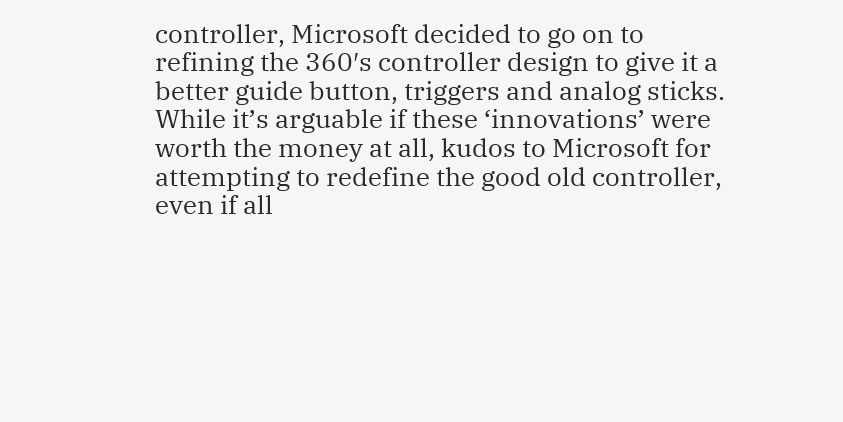controller, Microsoft decided to go on to refining the 360′s controller design to give it a better guide button, triggers and analog sticks. While it’s arguable if these ‘innovations’ were worth the money at all, kudos to Microsoft for attempting to redefine the good old controller, even if all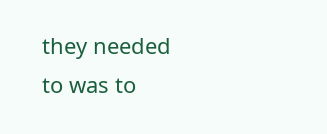they needed to was to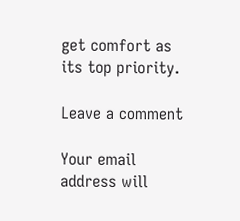get comfort as its top priority.

Leave a comment

Your email address will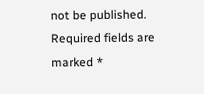not be published. Required fields are marked *